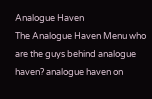Analogue Haven
The Analogue Haven Menu who are the guys behind analogue haven? analogue haven on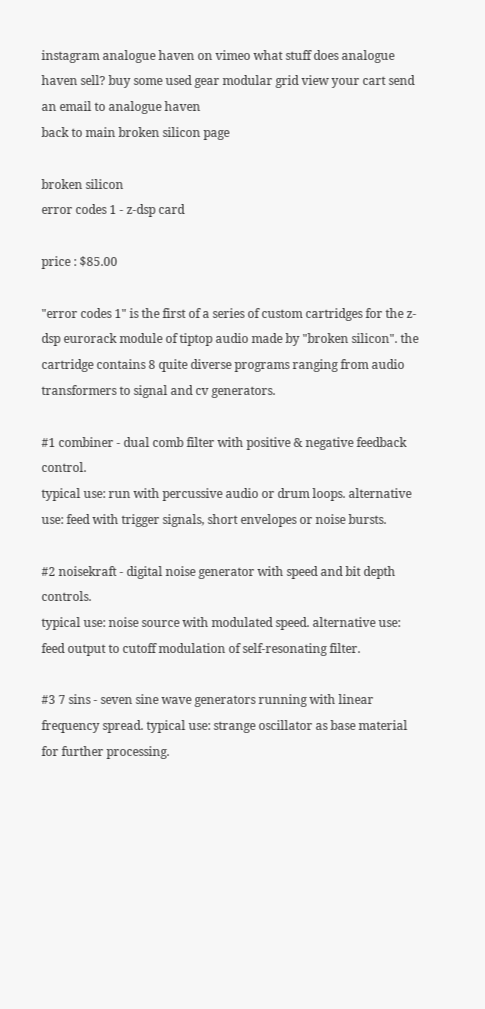instagram analogue haven on vimeo what stuff does analogue haven sell? buy some used gear modular grid view your cart send an email to analogue haven
back to main broken silicon page

broken silicon
error codes 1 - z-dsp card

price : $85.00

"error codes 1" is the first of a series of custom cartridges for the z-dsp eurorack module of tiptop audio made by "broken silicon". the cartridge contains 8 quite diverse programs ranging from audio transformers to signal and cv generators.

#1 combiner - dual comb filter with positive & negative feedback control.
typical use: run with percussive audio or drum loops. alternative use: feed with trigger signals, short envelopes or noise bursts.

#2 noisekraft - digital noise generator with speed and bit depth controls.
typical use: noise source with modulated speed. alternative use: feed output to cutoff modulation of self-resonating filter.

#3 7 sins - seven sine wave generators running with linear frequency spread. typical use: strange oscillator as base material for further processing.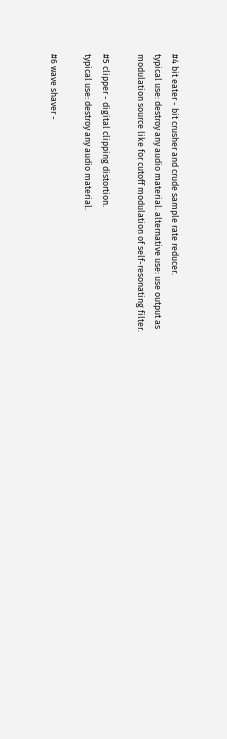#4 bit eater - bit crusher and crude sample rate reducer.
typical use: destroy any audio material. alternative use: use output as modulation source like for cutoff modulation of self-resonating filter.

#5 clipper - digital clipping distortion.
typical use: destroy any audio material.

#6 wave shaver -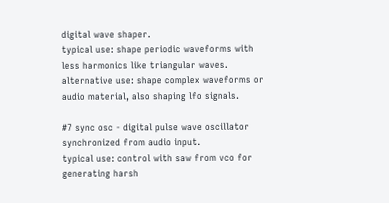digital wave shaper.
typical use: shape periodic waveforms with less harmonics like triangular waves. alternative use: shape complex waveforms or audio material, also shaping lfo signals.

#7 sync osc - digital pulse wave oscillator synchronized from audio input.
typical use: control with saw from vco for generating harsh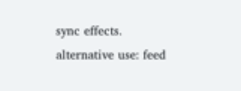sync effects. alternative use: feed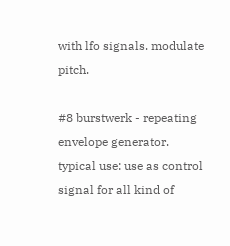with lfo signals. modulate pitch.

#8 burstwerk - repeating envelope generator.
typical use: use as control signal for all kind of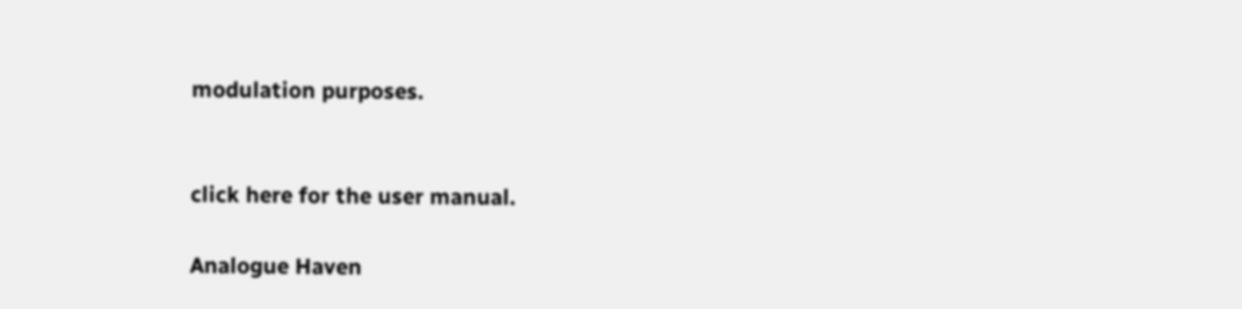modulation purposes.


click here for the user manual.

Analogue Haven